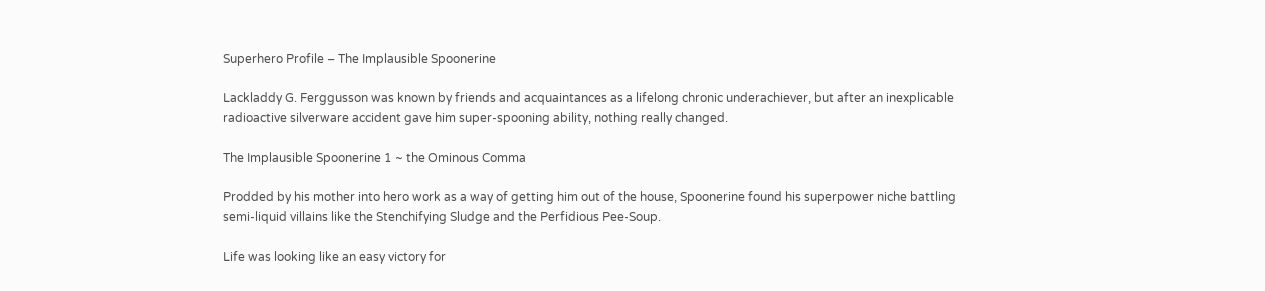Superhero Profile – The Implausible Spoonerine

Lackladdy G. Ferggusson was known by friends and acquaintances as a lifelong chronic underachiever, but after an inexplicable radioactive silverware accident gave him super-spooning ability, nothing really changed.

The Implausible Spoonerine 1 ~ the Ominous Comma

Prodded by his mother into hero work as a way of getting him out of the house, Spoonerine found his superpower niche battling semi-liquid villains like the Stenchifying Sludge and the Perfidious Pee-Soup.

Life was looking like an easy victory for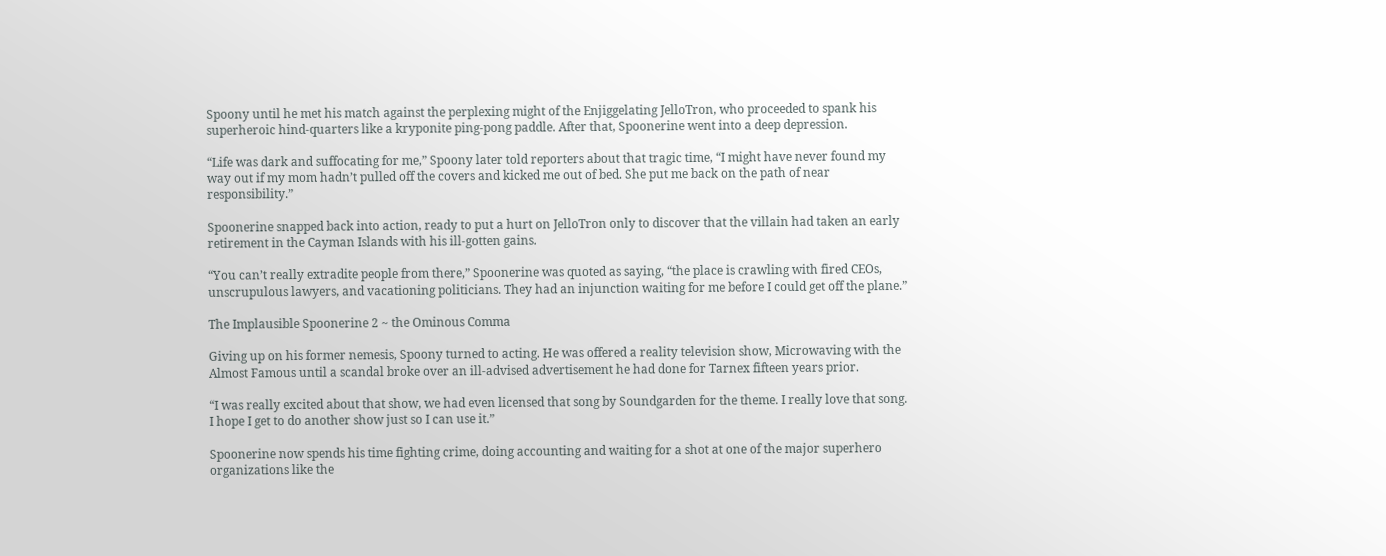Spoony until he met his match against the perplexing might of the Enjiggelating JelloTron, who proceeded to spank his superheroic hind-quarters like a kryponite ping-pong paddle. After that, Spoonerine went into a deep depression.

“Life was dark and suffocating for me,” Spoony later told reporters about that tragic time, “I might have never found my way out if my mom hadn’t pulled off the covers and kicked me out of bed. She put me back on the path of near responsibility.”

Spoonerine snapped back into action, ready to put a hurt on JelloTron only to discover that the villain had taken an early retirement in the Cayman Islands with his ill-gotten gains.

“You can’t really extradite people from there,” Spoonerine was quoted as saying, “the place is crawling with fired CEOs, unscrupulous lawyers, and vacationing politicians. They had an injunction waiting for me before I could get off the plane.”

The Implausible Spoonerine 2 ~ the Ominous Comma

Giving up on his former nemesis, Spoony turned to acting. He was offered a reality television show, Microwaving with the Almost Famous until a scandal broke over an ill-advised advertisement he had done for Tarnex fifteen years prior.

“I was really excited about that show, we had even licensed that song by Soundgarden for the theme. I really love that song. I hope I get to do another show just so I can use it.”

Spoonerine now spends his time fighting crime, doing accounting and waiting for a shot at one of the major superhero organizations like the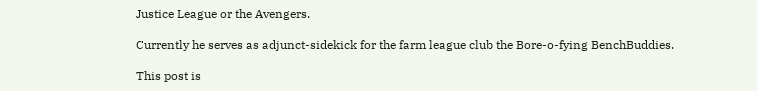Justice League or the Avengers.

Currently he serves as adjunct-sidekick for the farm league club the Bore-o-fying BenchBuddies.

This post is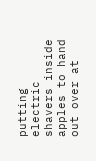putting electric shavers inside apples to hand out over at